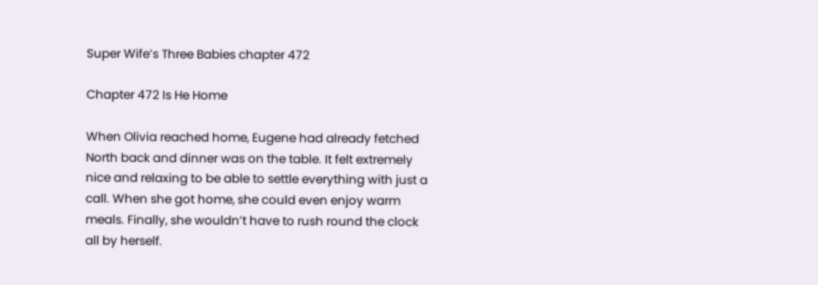Super Wife’s Three Babies chapter 472

Chapter 472 Is He Home

When Olivia reached home, Eugene had already fetched North back and dinner was on the table. It felt extremely nice and relaxing to be able to settle everything with just a call. When she got home, she could even enjoy warm meals. Finally, she wouldn’t have to rush round the clock all by herself.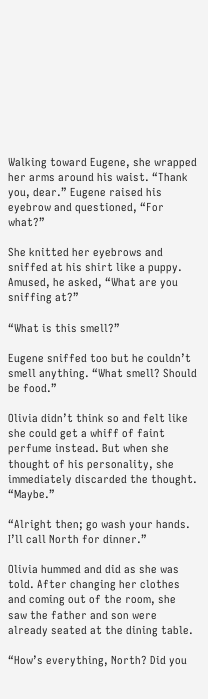Walking toward Eugene, she wrapped her arms around his waist. “Thank you, dear.” Eugene raised his eyebrow and questioned, “For what?”

She knitted her eyebrows and sniffed at his shirt like a puppy. Amused, he asked, “What are you sniffing at?”

“What is this smell?”

Eugene sniffed too but he couldn’t smell anything. “What smell? Should be food.”

Olivia didn’t think so and felt like she could get a whiff of faint perfume instead. But when she thought of his personality, she immediately discarded the thought. “Maybe.”

“Alright then; go wash your hands. I’ll call North for dinner.”

Olivia hummed and did as she was told. After changing her clothes and coming out of the room, she saw the father and son were already seated at the dining table.

“How’s everything, North? Did you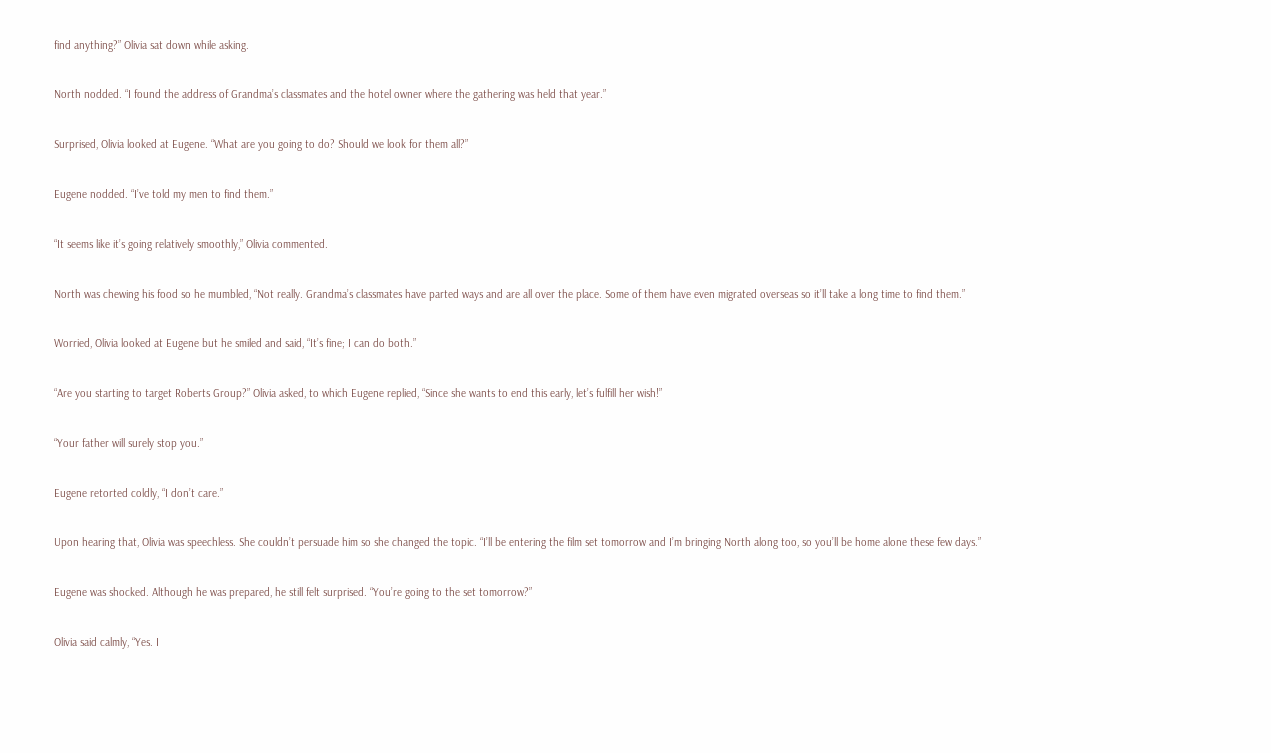find anything?” Olivia sat down while asking.

North nodded. “I found the address of Grandma’s classmates and the hotel owner where the gathering was held that year.”

Surprised, Olivia looked at Eugene. “What are you going to do? Should we look for them all?”

Eugene nodded. “I’ve told my men to find them.”

“It seems like it’s going relatively smoothly,” Olivia commented.

North was chewing his food so he mumbled, “Not really. Grandma’s classmates have parted ways and are all over the place. Some of them have even migrated overseas so it’ll take a long time to find them.”

Worried, Olivia looked at Eugene but he smiled and said, “It’s fine; I can do both.”

“Are you starting to target Roberts Group?” Olivia asked, to which Eugene replied, “Since she wants to end this early, let’s fulfill her wish!”

“Your father will surely stop you.”

Eugene retorted coldly, “I don’t care.”

Upon hearing that, Olivia was speechless. She couldn’t persuade him so she changed the topic. “I’ll be entering the film set tomorrow and I’m bringing North along too, so you’ll be home alone these few days.”

Eugene was shocked. Although he was prepared, he still felt surprised. “You’re going to the set tomorrow?”

Olivia said calmly, “Yes. I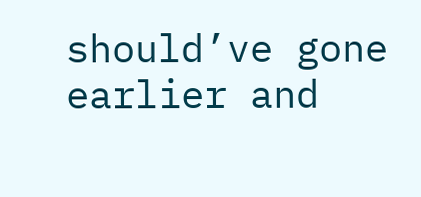should’ve gone earlier and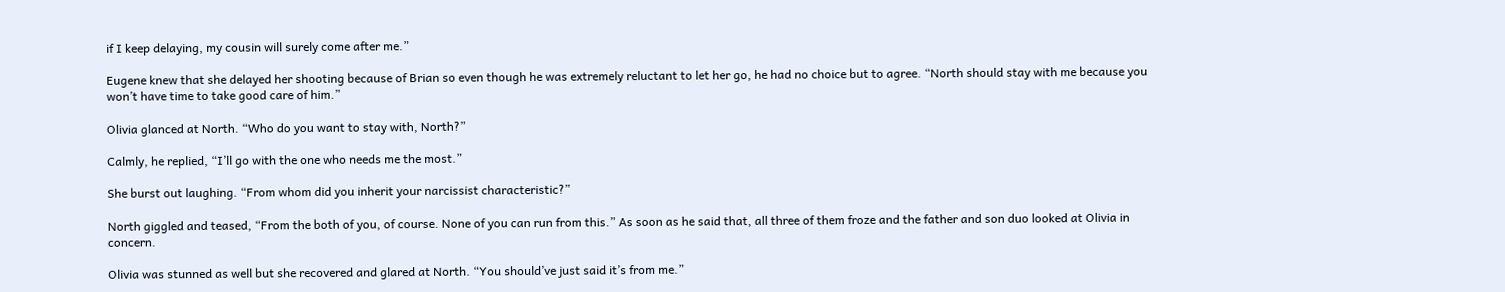if I keep delaying, my cousin will surely come after me.”

Eugene knew that she delayed her shooting because of Brian so even though he was extremely reluctant to let her go, he had no choice but to agree. “North should stay with me because you won’t have time to take good care of him.”

Olivia glanced at North. “Who do you want to stay with, North?”

Calmly, he replied, “I’ll go with the one who needs me the most.”

She burst out laughing. “From whom did you inherit your narcissist characteristic?”

North giggled and teased, “From the both of you, of course. None of you can run from this.” As soon as he said that, all three of them froze and the father and son duo looked at Olivia in concern.

Olivia was stunned as well but she recovered and glared at North. “You should’ve just said it’s from me.”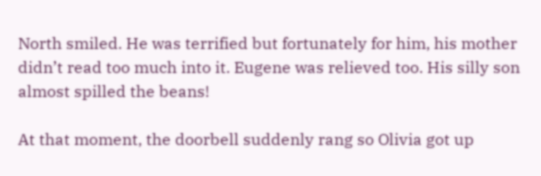North smiled. He was terrified but fortunately for him, his mother didn’t read too much into it. Eugene was relieved too. His silly son almost spilled the beans!

At that moment, the doorbell suddenly rang so Olivia got up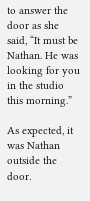to answer the door as she said, “It must be Nathan. He was looking for you in the studio this morning.”

As expected, it was Nathan outside the door.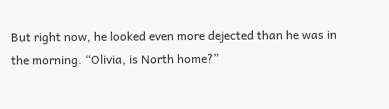But right now, he looked even more dejected than he was in the morning. “Olivia, is North home?”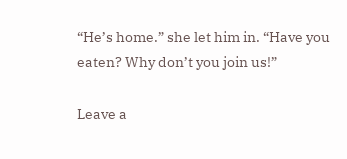“He’s home.” she let him in. “Have you eaten? Why don’t you join us!”

Leave a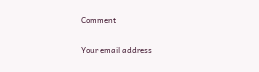Comment

Your email address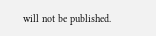will not be published.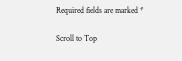Required fields are marked *

Scroll to Top